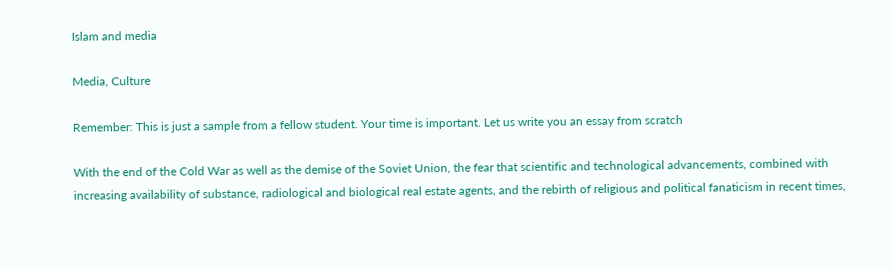Islam and media

Media, Culture

Remember: This is just a sample from a fellow student. Your time is important. Let us write you an essay from scratch

With the end of the Cold War as well as the demise of the Soviet Union, the fear that scientific and technological advancements, combined with increasing availability of substance, radiological and biological real estate agents, and the rebirth of religious and political fanaticism in recent times,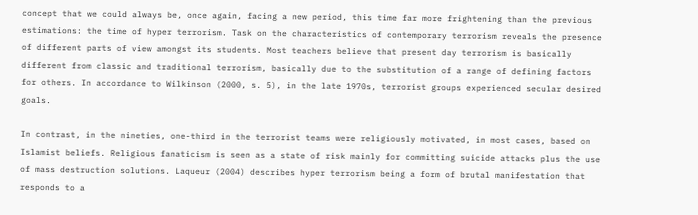concept that we could always be, once again, facing a new period, this time far more frightening than the previous estimations: the time of hyper terrorism. Task on the characteristics of contemporary terrorism reveals the presence of different parts of view amongst its students. Most teachers believe that present day terrorism is basically different from classic and traditional terrorism, basically due to the substitution of a range of defining factors for others. In accordance to Wilkinson (2000, s. 5), in the late 1970s, terrorist groups experienced secular desired goals.

In contrast, in the nineties, one-third in the terrorist teams were religiously motivated, in most cases, based on Islamist beliefs. Religious fanaticism is seen as a state of risk mainly for committing suicide attacks plus the use of mass destruction solutions. Laqueur (2004) describes hyper terrorism being a form of brutal manifestation that responds to a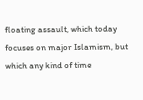floating assault, which today focuses on major Islamism, but which any kind of time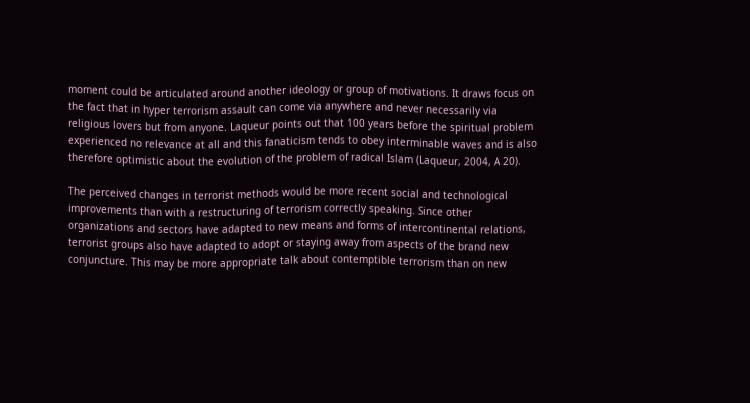moment could be articulated around another ideology or group of motivations. It draws focus on the fact that in hyper terrorism assault can come via anywhere and never necessarily via religious lovers but from anyone. Laqueur points out that 100 years before the spiritual problem experienced no relevance at all and this fanaticism tends to obey interminable waves and is also therefore optimistic about the evolution of the problem of radical Islam (Laqueur, 2004, A 20).

The perceived changes in terrorist methods would be more recent social and technological improvements than with a restructuring of terrorism correctly speaking. Since other organizations and sectors have adapted to new means and forms of intercontinental relations, terrorist groups also have adapted to adopt or staying away from aspects of the brand new conjuncture. This may be more appropriate talk about contemptible terrorism than on new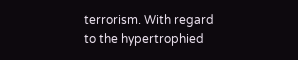terrorism. With regard to the hypertrophied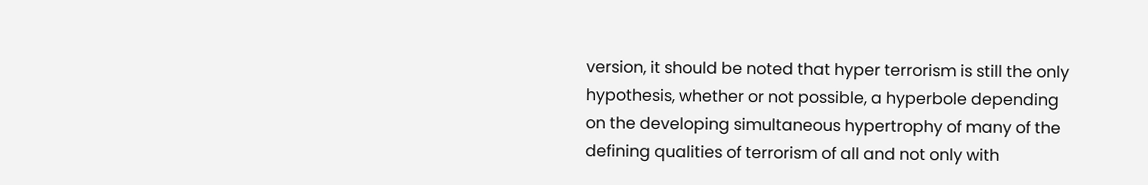version, it should be noted that hyper terrorism is still the only hypothesis, whether or not possible, a hyperbole depending on the developing simultaneous hypertrophy of many of the defining qualities of terrorism of all and not only with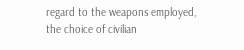regard to the weapons employed, the choice of civilian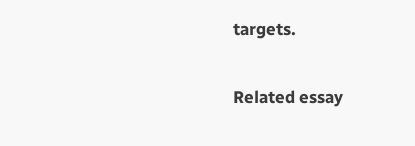targets.

Related essay